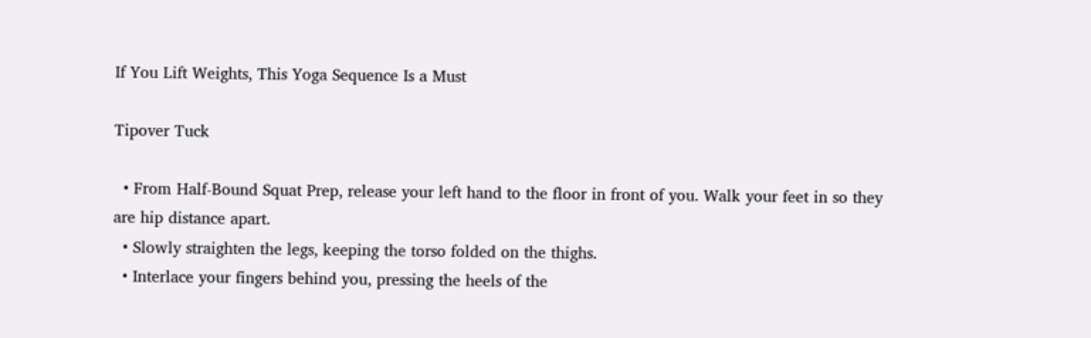If You Lift Weights, This Yoga Sequence Is a Must

Tipover Tuck

  • From Half-Bound Squat Prep, release your left hand to the floor in front of you. Walk your feet in so they are hip distance apart.
  • Slowly straighten the legs, keeping the torso folded on the thighs.
  • Interlace your fingers behind you, pressing the heels of the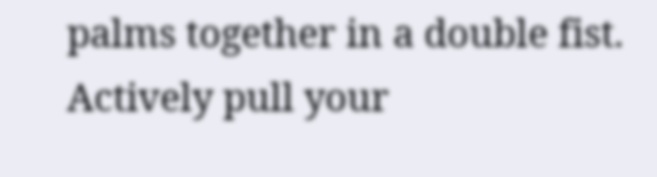palms together in a double fist. Actively pull your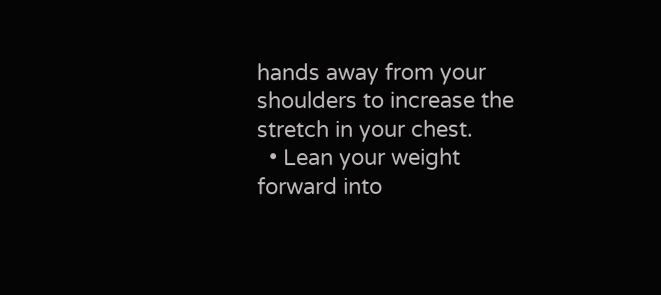hands away from your shoulders to increase the stretch in your chest.
  • Lean your weight forward into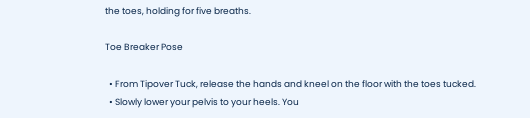the toes, holding for five breaths.

Toe Breaker Pose

  • From Tipover Tuck, release the hands and kneel on the floor with the toes tucked.
  • Slowly lower your pelvis to your heels. You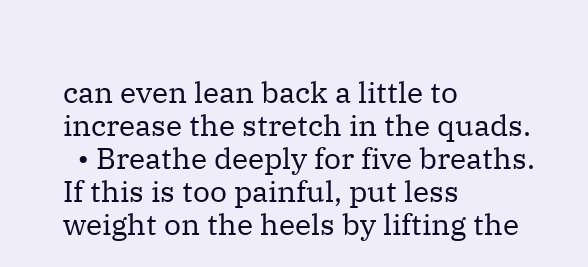can even lean back a little to increase the stretch in the quads.
  • Breathe deeply for five breaths. If this is too painful, put less weight on the heels by lifting the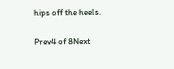hips off the heels.

Prev4 of 8Next